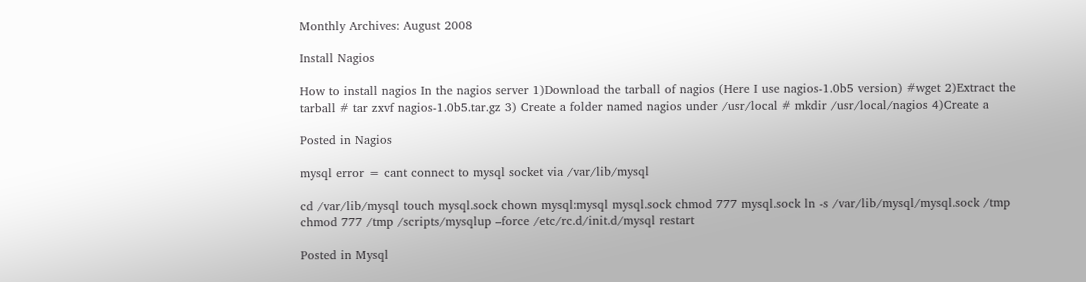Monthly Archives: August 2008

Install Nagios

How to install nagios In the nagios server 1)Download the tarball of nagios (Here I use nagios-1.0b5 version) #wget 2)Extract the tarball # tar zxvf nagios-1.0b5.tar.gz 3) Create a folder named nagios under /usr/local # mkdir /usr/local/nagios 4)Create a

Posted in Nagios

mysql error = cant connect to mysql socket via /var/lib/mysql

cd /var/lib/mysql touch mysql.sock chown mysql:mysql mysql.sock chmod 777 mysql.sock ln -s /var/lib/mysql/mysql.sock /tmp chmod 777 /tmp /scripts/mysqlup –force /etc/rc.d/init.d/mysql restart

Posted in Mysql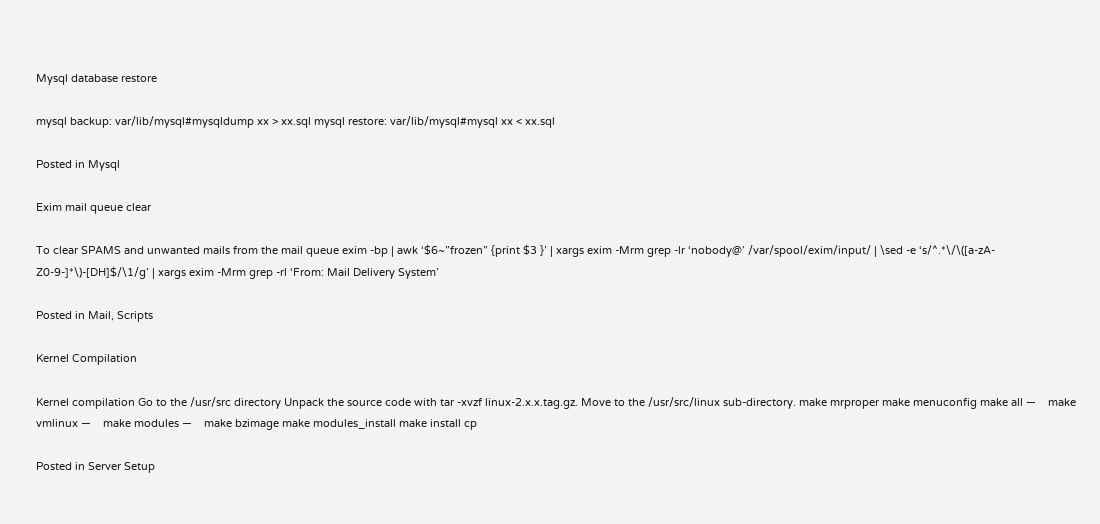Mysql database restore

mysql backup: var/lib/mysql#mysqldump xx > xx.sql mysql restore: var/lib/mysql#mysql xx < xx.sql

Posted in Mysql

Exim mail queue clear

To clear SPAMS and unwanted mails from the mail queue exim -bp | awk ‘$6~”frozen” {print $3 }’ | xargs exim -Mrm grep -lr ‘nobody@’ /var/spool/exim/input/ | \sed -e ‘s/^.*\/\([a-zA-Z0-9-]*\)-[DH]$/\1/g’ | xargs exim -Mrm grep -rl ‘From: Mail Delivery System’

Posted in Mail, Scripts

Kernel Compilation

Kernel compilation Go to the /usr/src directory Unpack the source code with tar -xvzf linux-2.x.x.tag.gz. Move to the /usr/src/linux sub-directory. make mrproper make menuconfig make all —    make vmlinux —    make modules —    make bzimage make modules_install make install cp

Posted in Server Setup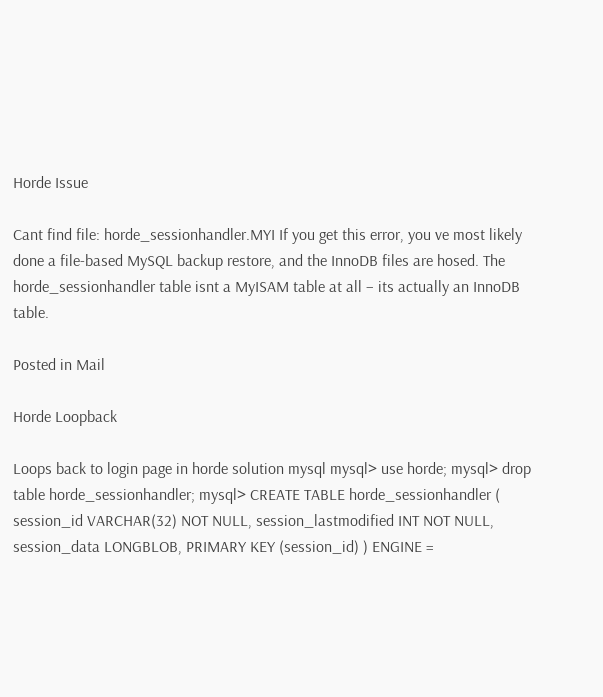Horde Issue

Cant find file: horde_sessionhandler.MYI If you get this error, you ve most likely done a file-based MySQL backup restore, and the InnoDB files are hosed. The horde_sessionhandler table isnt a MyISAM table at all – its actually an InnoDB table.

Posted in Mail

Horde Loopback

Loops back to login page in horde solution mysql mysql> use horde; mysql> drop table horde_sessionhandler; mysql> CREATE TABLE horde_sessionhandler ( session_id VARCHAR(32) NOT NULL, session_lastmodified INT NOT NULL, session_data LONGBLOB, PRIMARY KEY (session_id) ) ENGINE =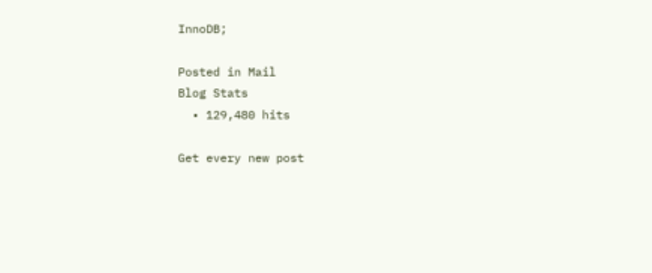InnoDB;

Posted in Mail
Blog Stats
  • 129,480 hits

Get every new post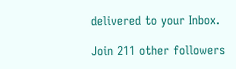delivered to your Inbox.

Join 211 other followers